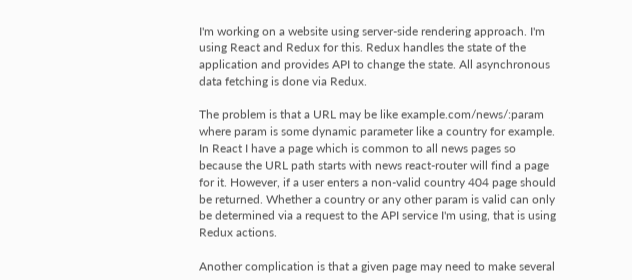I'm working on a website using server-side rendering approach. I'm using React and Redux for this. Redux handles the state of the application and provides API to change the state. All asynchronous data fetching is done via Redux.

The problem is that a URL may be like example.com/news/:param where param is some dynamic parameter like a country for example. In React I have a page which is common to all news pages so because the URL path starts with news react-router will find a page for it. However, if a user enters a non-valid country 404 page should be returned. Whether a country or any other param is valid can only be determined via a request to the API service I'm using, that is using Redux actions.

Another complication is that a given page may need to make several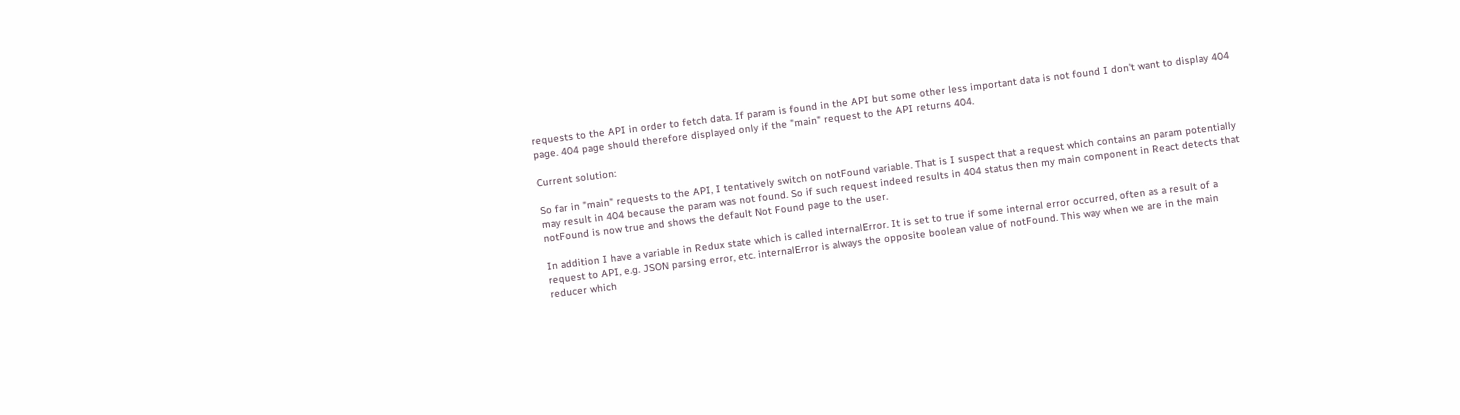requests to the API in order to fetch data. If param is found in the API but some other less important data is not found I don't want to display 404 page. 404 page should therefore displayed only if the "main" request to the API returns 404.

Current solution:

So far in "main" requests to the API, I tentatively switch on notFound variable. That is I suspect that a request which contains an param potentially may result in 404 because the param was not found. So if such request indeed results in 404 status then my main component in React detects that notFound is now true and shows the default Not Found page to the user.

In addition I have a variable in Redux state which is called internalError. It is set to true if some internal error occurred, often as a result of a request to API, e.g. JSON parsing error, etc. internalError is always the opposite boolean value of notFound. This way when we are in the main reducer which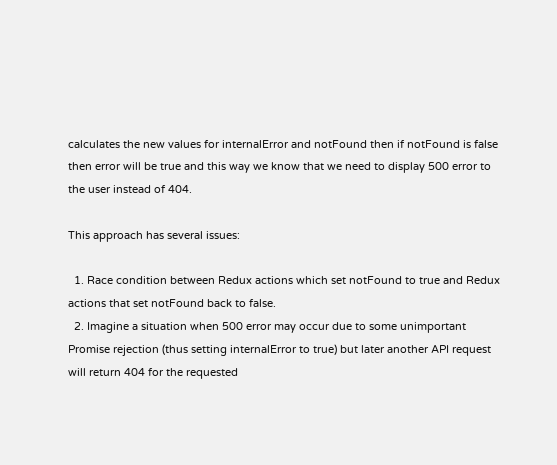calculates the new values for internalError and notFound then if notFound is false then error will be true and this way we know that we need to display 500 error to the user instead of 404.

This approach has several issues:

  1. Race condition between Redux actions which set notFound to true and Redux actions that set notFound back to false.
  2. Imagine a situation when 500 error may occur due to some unimportant Promise rejection (thus setting internalError to true) but later another API request will return 404 for the requested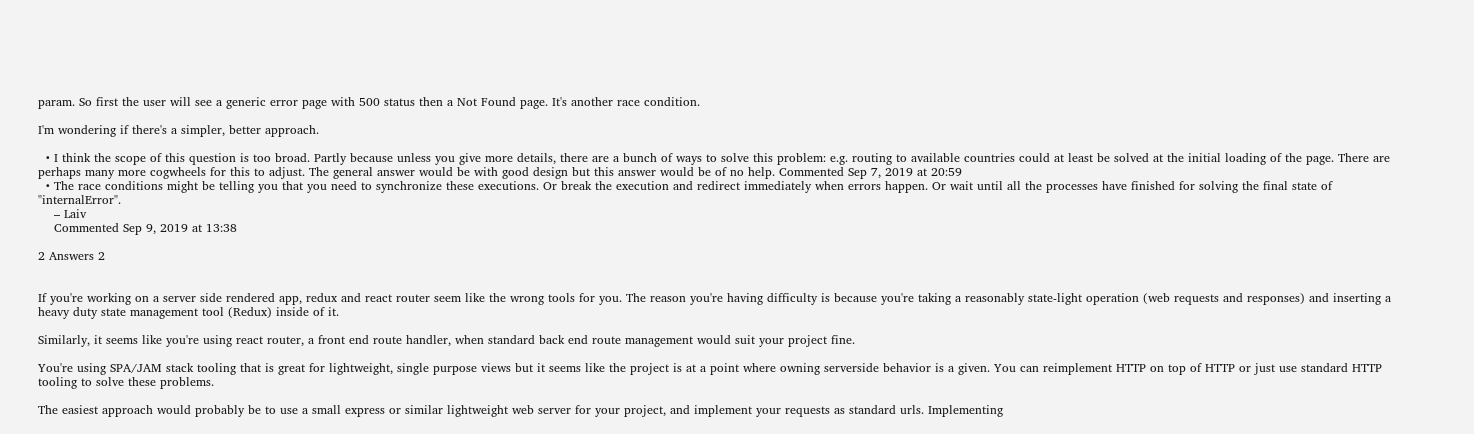param. So first the user will see a generic error page with 500 status then a Not Found page. It's another race condition.

I'm wondering if there's a simpler, better approach.

  • I think the scope of this question is too broad. Partly because unless you give more details, there are a bunch of ways to solve this problem: e.g. routing to available countries could at least be solved at the initial loading of the page. There are perhaps many more cogwheels for this to adjust. The general answer would be with good design but this answer would be of no help. Commented Sep 7, 2019 at 20:59
  • The race conditions might be telling you that you need to synchronize these executions. Or break the execution and redirect immediately when errors happen. Or wait until all the processes have finished for solving the final state of "internalError".
    – Laiv
    Commented Sep 9, 2019 at 13:38

2 Answers 2


If you're working on a server side rendered app, redux and react router seem like the wrong tools for you. The reason you're having difficulty is because you're taking a reasonably state-light operation (web requests and responses) and inserting a heavy duty state management tool (Redux) inside of it.

Similarly, it seems like you're using react router, a front end route handler, when standard back end route management would suit your project fine.

You're using SPA/JAM stack tooling that is great for lightweight, single purpose views but it seems like the project is at a point where owning serverside behavior is a given. You can reimplement HTTP on top of HTTP or just use standard HTTP tooling to solve these problems.

The easiest approach would probably be to use a small express or similar lightweight web server for your project, and implement your requests as standard urls. Implementing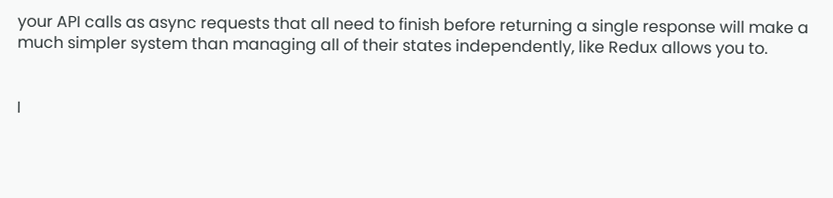your API calls as async requests that all need to finish before returning a single response will make a much simpler system than managing all of their states independently, like Redux allows you to.


I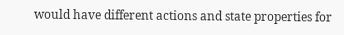would have different actions and state properties for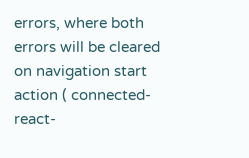errors, where both errors will be cleared on navigation start action ( connected-react-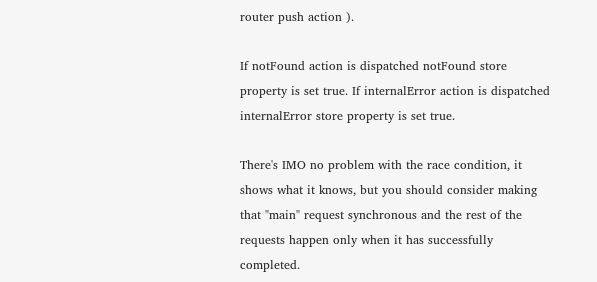router push action ).

If notFound action is dispatched notFound store property is set true. If internalError action is dispatched internalError store property is set true.

There's IMO no problem with the race condition, it shows what it knows, but you should consider making that "main" request synchronous and the rest of the requests happen only when it has successfully completed.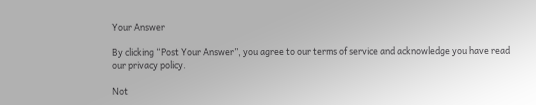Your Answer

By clicking “Post Your Answer”, you agree to our terms of service and acknowledge you have read our privacy policy.

Not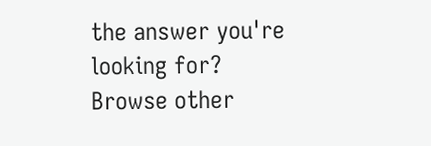the answer you're looking for? Browse other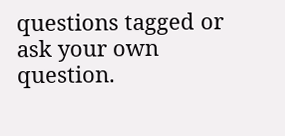questions tagged or ask your own question.